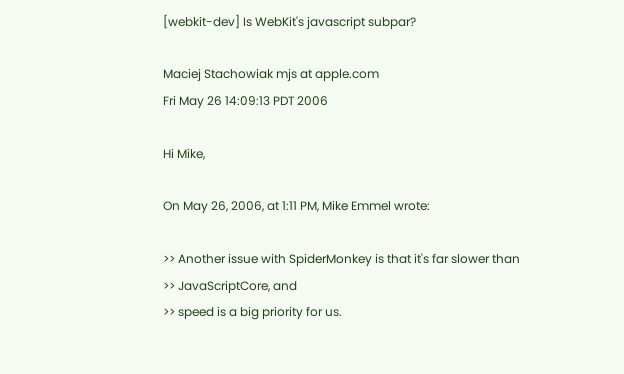[webkit-dev] Is WebKit's javascript subpar?

Maciej Stachowiak mjs at apple.com
Fri May 26 14:09:13 PDT 2006

Hi Mike,

On May 26, 2006, at 1:11 PM, Mike Emmel wrote:

>> Another issue with SpiderMonkey is that it's far slower than
>> JavaScriptCore, and
>> speed is a big priority for us.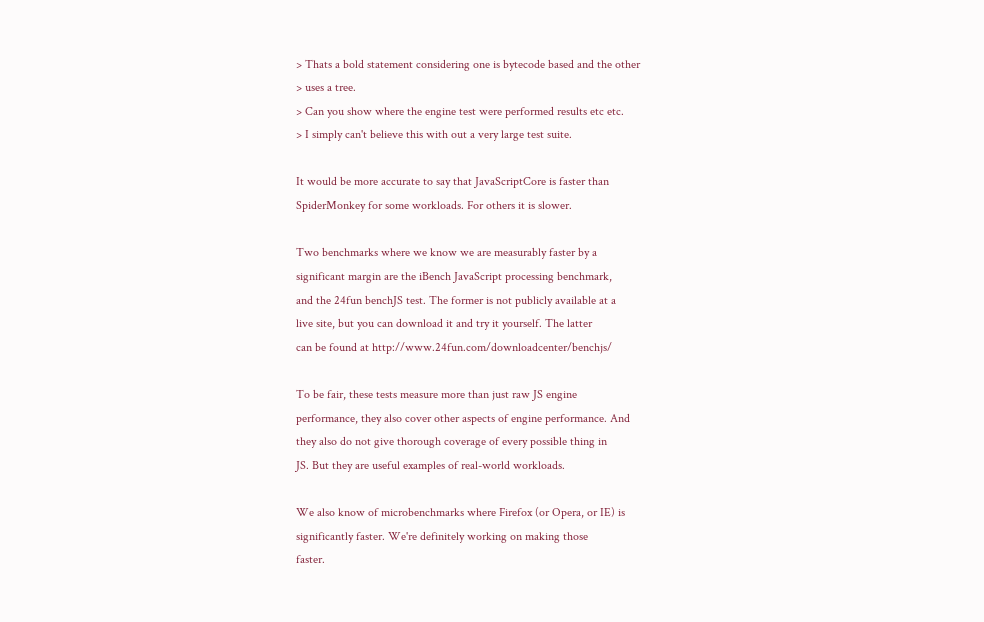> Thats a bold statement considering one is bytecode based and the other
> uses a tree.
> Can you show where the engine test were performed results etc etc.
> I simply can't believe this with out a very large test suite.

It would be more accurate to say that JavaScriptCore is faster than
SpiderMonkey for some workloads. For others it is slower.

Two benchmarks where we know we are measurably faster by a
significant margin are the iBench JavaScript processing benchmark,
and the 24fun benchJS test. The former is not publicly available at a
live site, but you can download it and try it yourself. The latter
can be found at http://www.24fun.com/downloadcenter/benchjs/

To be fair, these tests measure more than just raw JS engine
performance, they also cover other aspects of engine performance. And
they also do not give thorough coverage of every possible thing in
JS. But they are useful examples of real-world workloads.

We also know of microbenchmarks where Firefox (or Opera, or IE) is
significantly faster. We're definitely working on making those
faster.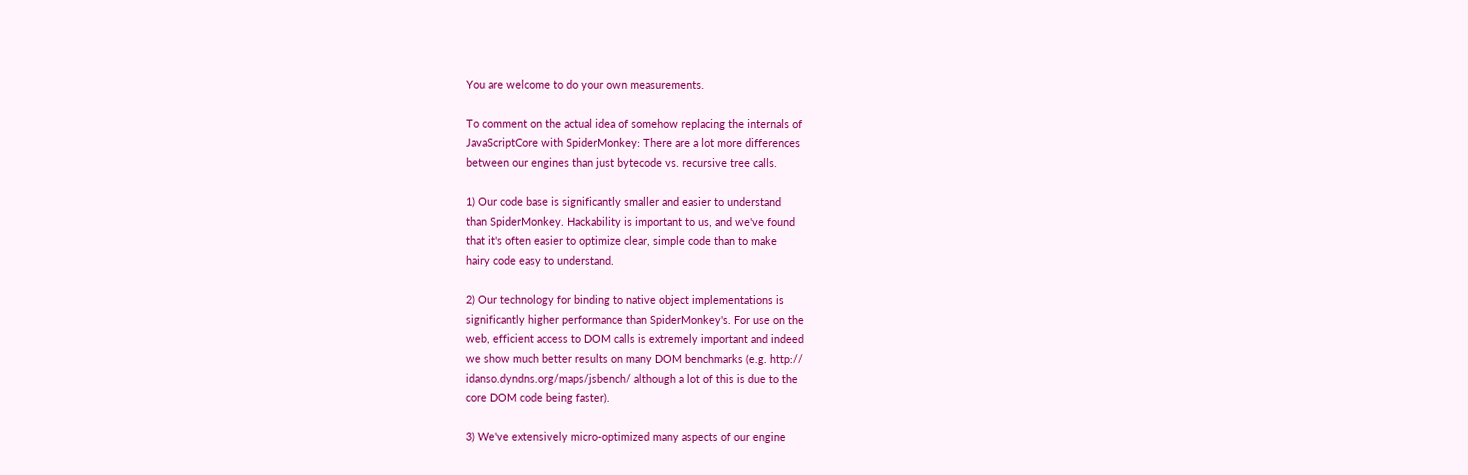You are welcome to do your own measurements.

To comment on the actual idea of somehow replacing the internals of
JavaScriptCore with SpiderMonkey: There are a lot more differences
between our engines than just bytecode vs. recursive tree calls.

1) Our code base is significantly smaller and easier to understand
than SpiderMonkey. Hackability is important to us, and we've found
that it's often easier to optimize clear, simple code than to make
hairy code easy to understand.

2) Our technology for binding to native object implementations is
significantly higher performance than SpiderMonkey's. For use on the
web, efficient access to DOM calls is extremely important and indeed
we show much better results on many DOM benchmarks (e.g. http://
idanso.dyndns.org/maps/jsbench/ although a lot of this is due to the
core DOM code being faster).

3) We've extensively micro-optimized many aspects of our engine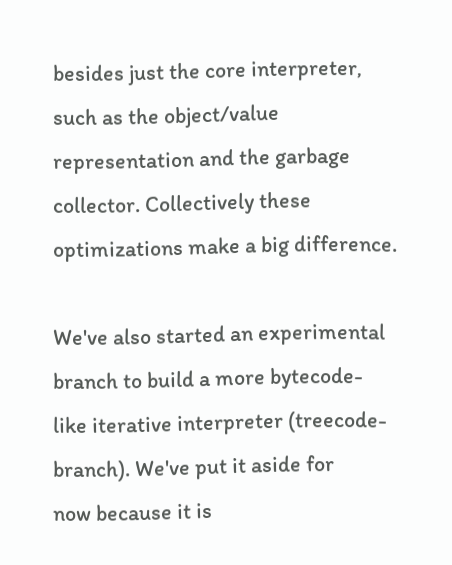besides just the core interpreter, such as the object/value
representation and the garbage collector. Collectively these
optimizations make a big difference.

We've also started an experimental branch to build a more bytecode-
like iterative interpreter (treecode-branch). We've put it aside for
now because it is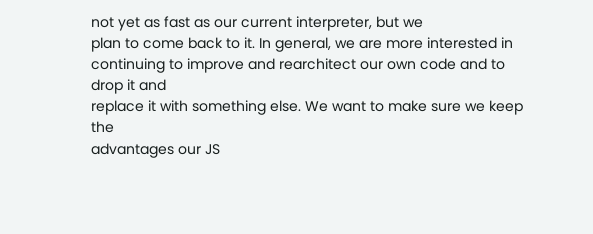not yet as fast as our current interpreter, but we
plan to come back to it. In general, we are more interested in
continuing to improve and rearchitect our own code and to drop it and
replace it with something else. We want to make sure we keep the
advantages our JS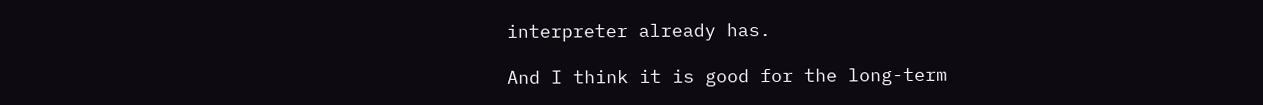interpreter already has.

And I think it is good for the long-term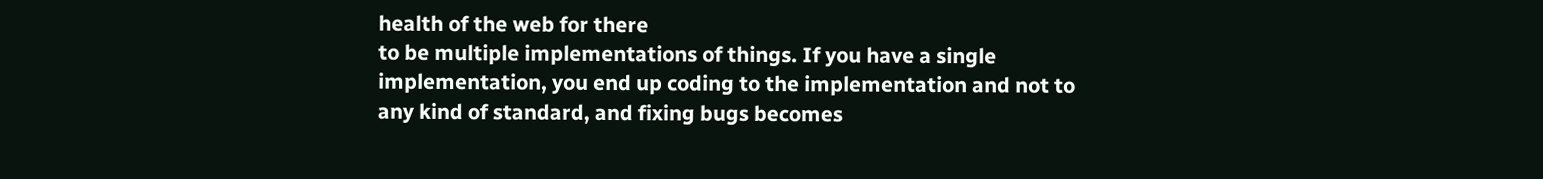health of the web for there
to be multiple implementations of things. If you have a single
implementation, you end up coding to the implementation and not to
any kind of standard, and fixing bugs becomes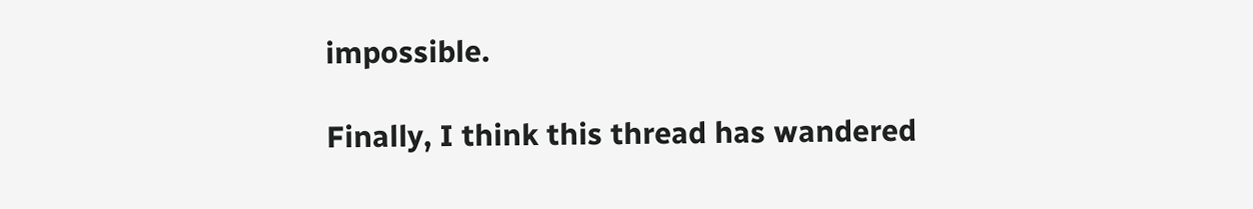impossible.

Finally, I think this thread has wandered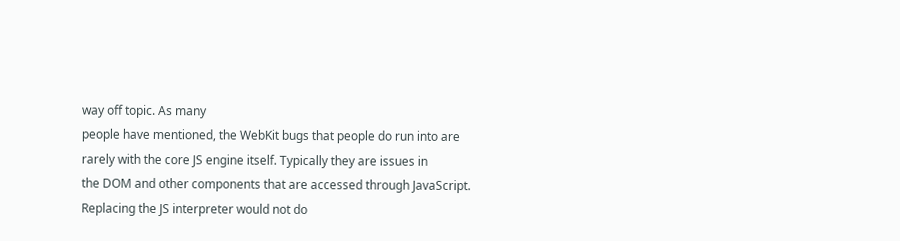way off topic. As many
people have mentioned, the WebKit bugs that people do run into are
rarely with the core JS engine itself. Typically they are issues in
the DOM and other components that are accessed through JavaScript.
Replacing the JS interpreter would not do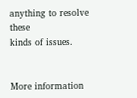anything to resolve these
kinds of issues.


More information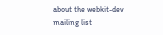about the webkit-dev mailing list